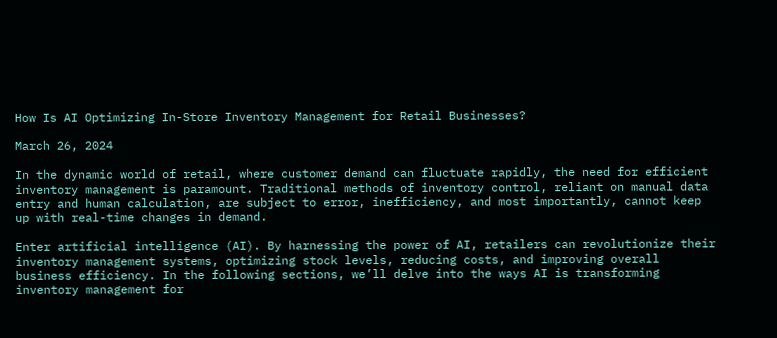How Is AI Optimizing In-Store Inventory Management for Retail Businesses?

March 26, 2024

In the dynamic world of retail, where customer demand can fluctuate rapidly, the need for efficient inventory management is paramount. Traditional methods of inventory control, reliant on manual data entry and human calculation, are subject to error, inefficiency, and most importantly, cannot keep up with real-time changes in demand.

Enter artificial intelligence (AI). By harnessing the power of AI, retailers can revolutionize their inventory management systems, optimizing stock levels, reducing costs, and improving overall business efficiency. In the following sections, we’ll delve into the ways AI is transforming inventory management for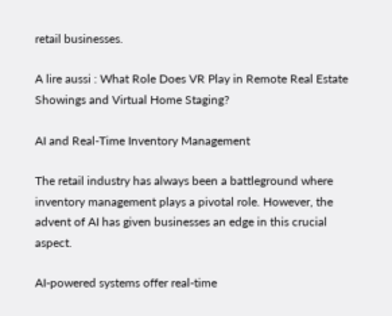retail businesses.

A lire aussi : What Role Does VR Play in Remote Real Estate Showings and Virtual Home Staging?

AI and Real-Time Inventory Management

The retail industry has always been a battleground where inventory management plays a pivotal role. However, the advent of AI has given businesses an edge in this crucial aspect.

AI-powered systems offer real-time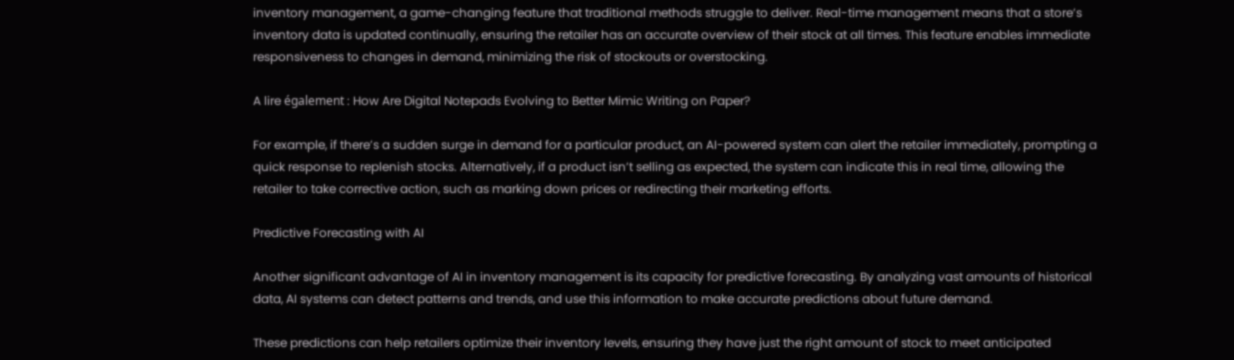inventory management, a game-changing feature that traditional methods struggle to deliver. Real-time management means that a store’s inventory data is updated continually, ensuring the retailer has an accurate overview of their stock at all times. This feature enables immediate responsiveness to changes in demand, minimizing the risk of stockouts or overstocking.

A lire également : How Are Digital Notepads Evolving to Better Mimic Writing on Paper?

For example, if there’s a sudden surge in demand for a particular product, an AI-powered system can alert the retailer immediately, prompting a quick response to replenish stocks. Alternatively, if a product isn’t selling as expected, the system can indicate this in real time, allowing the retailer to take corrective action, such as marking down prices or redirecting their marketing efforts.

Predictive Forecasting with AI

Another significant advantage of AI in inventory management is its capacity for predictive forecasting. By analyzing vast amounts of historical data, AI systems can detect patterns and trends, and use this information to make accurate predictions about future demand.

These predictions can help retailers optimize their inventory levels, ensuring they have just the right amount of stock to meet anticipated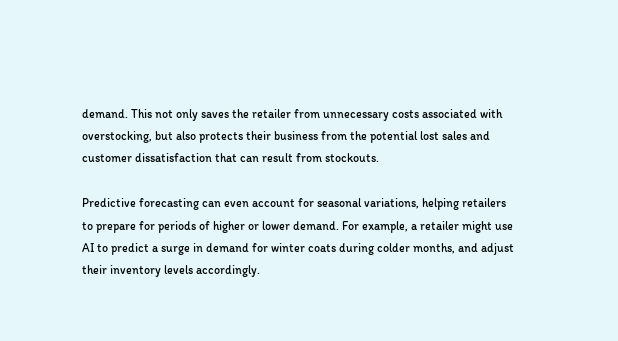demand. This not only saves the retailer from unnecessary costs associated with overstocking, but also protects their business from the potential lost sales and customer dissatisfaction that can result from stockouts.

Predictive forecasting can even account for seasonal variations, helping retailers to prepare for periods of higher or lower demand. For example, a retailer might use AI to predict a surge in demand for winter coats during colder months, and adjust their inventory levels accordingly.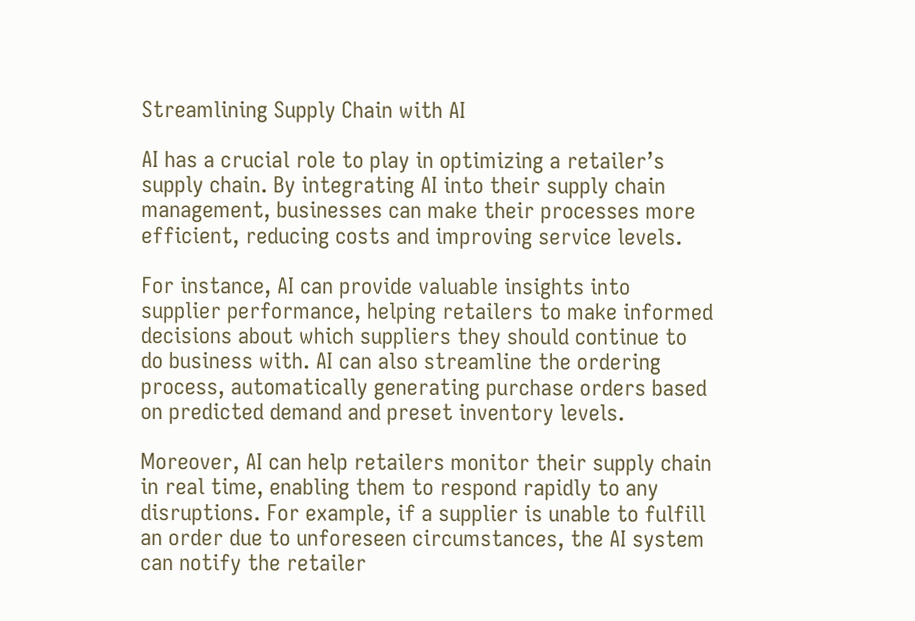Streamlining Supply Chain with AI

AI has a crucial role to play in optimizing a retailer’s supply chain. By integrating AI into their supply chain management, businesses can make their processes more efficient, reducing costs and improving service levels.

For instance, AI can provide valuable insights into supplier performance, helping retailers to make informed decisions about which suppliers they should continue to do business with. AI can also streamline the ordering process, automatically generating purchase orders based on predicted demand and preset inventory levels.

Moreover, AI can help retailers monitor their supply chain in real time, enabling them to respond rapidly to any disruptions. For example, if a supplier is unable to fulfill an order due to unforeseen circumstances, the AI system can notify the retailer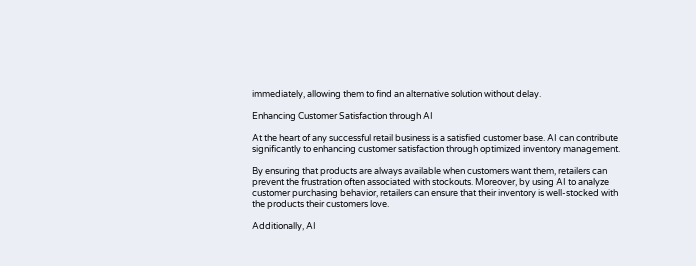immediately, allowing them to find an alternative solution without delay.

Enhancing Customer Satisfaction through AI

At the heart of any successful retail business is a satisfied customer base. AI can contribute significantly to enhancing customer satisfaction through optimized inventory management.

By ensuring that products are always available when customers want them, retailers can prevent the frustration often associated with stockouts. Moreover, by using AI to analyze customer purchasing behavior, retailers can ensure that their inventory is well-stocked with the products their customers love.

Additionally, AI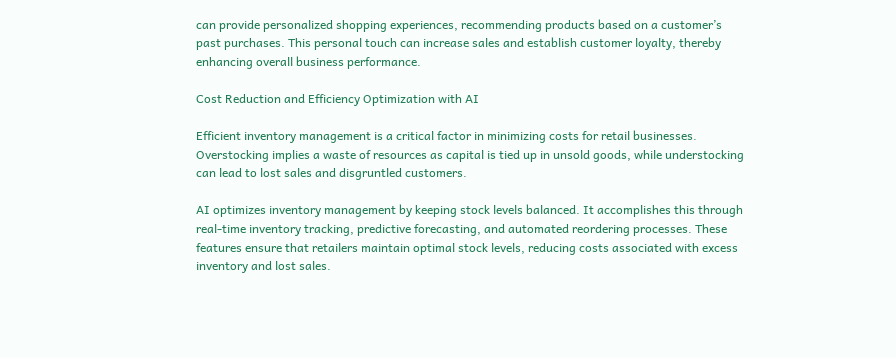can provide personalized shopping experiences, recommending products based on a customer’s past purchases. This personal touch can increase sales and establish customer loyalty, thereby enhancing overall business performance.

Cost Reduction and Efficiency Optimization with AI

Efficient inventory management is a critical factor in minimizing costs for retail businesses. Overstocking implies a waste of resources as capital is tied up in unsold goods, while understocking can lead to lost sales and disgruntled customers.

AI optimizes inventory management by keeping stock levels balanced. It accomplishes this through real-time inventory tracking, predictive forecasting, and automated reordering processes. These features ensure that retailers maintain optimal stock levels, reducing costs associated with excess inventory and lost sales.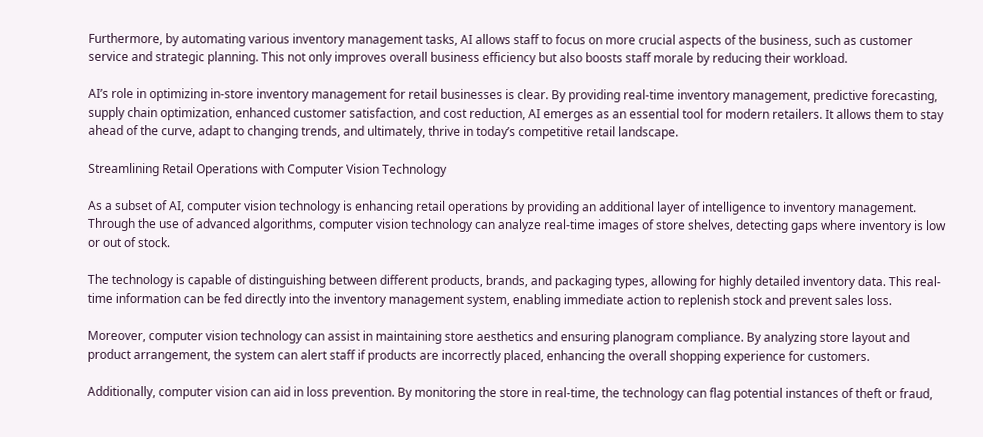Furthermore, by automating various inventory management tasks, AI allows staff to focus on more crucial aspects of the business, such as customer service and strategic planning. This not only improves overall business efficiency but also boosts staff morale by reducing their workload.

AI’s role in optimizing in-store inventory management for retail businesses is clear. By providing real-time inventory management, predictive forecasting, supply chain optimization, enhanced customer satisfaction, and cost reduction, AI emerges as an essential tool for modern retailers. It allows them to stay ahead of the curve, adapt to changing trends, and ultimately, thrive in today’s competitive retail landscape.

Streamlining Retail Operations with Computer Vision Technology

As a subset of AI, computer vision technology is enhancing retail operations by providing an additional layer of intelligence to inventory management. Through the use of advanced algorithms, computer vision technology can analyze real-time images of store shelves, detecting gaps where inventory is low or out of stock.

The technology is capable of distinguishing between different products, brands, and packaging types, allowing for highly detailed inventory data. This real-time information can be fed directly into the inventory management system, enabling immediate action to replenish stock and prevent sales loss.

Moreover, computer vision technology can assist in maintaining store aesthetics and ensuring planogram compliance. By analyzing store layout and product arrangement, the system can alert staff if products are incorrectly placed, enhancing the overall shopping experience for customers.

Additionally, computer vision can aid in loss prevention. By monitoring the store in real-time, the technology can flag potential instances of theft or fraud,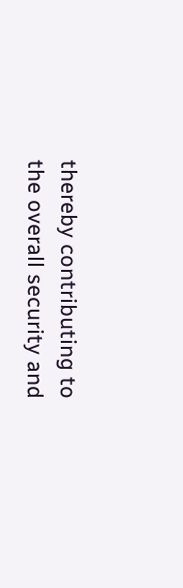thereby contributing to the overall security and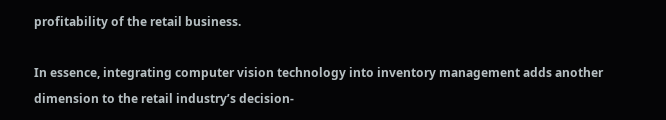profitability of the retail business.

In essence, integrating computer vision technology into inventory management adds another dimension to the retail industry’s decision-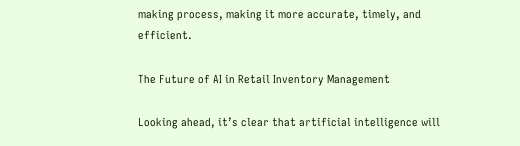making process, making it more accurate, timely, and efficient.

The Future of AI in Retail Inventory Management

Looking ahead, it’s clear that artificial intelligence will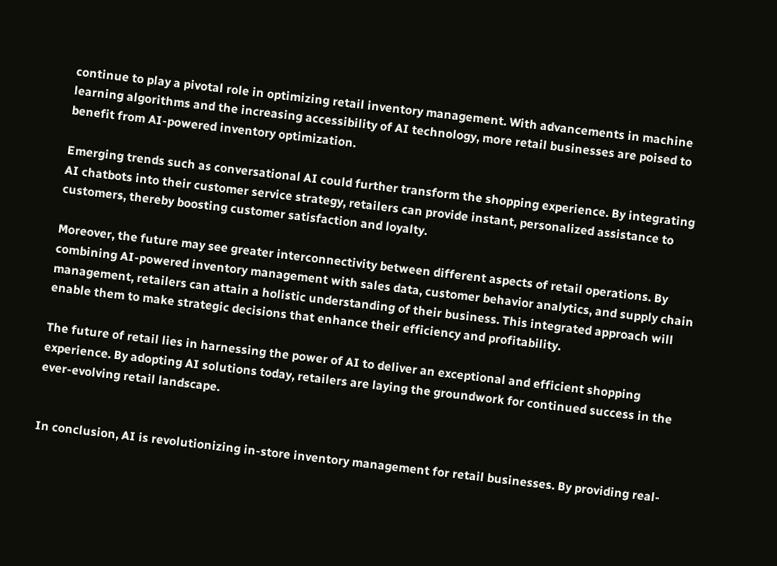continue to play a pivotal role in optimizing retail inventory management. With advancements in machine learning algorithms and the increasing accessibility of AI technology, more retail businesses are poised to benefit from AI-powered inventory optimization.

Emerging trends such as conversational AI could further transform the shopping experience. By integrating AI chatbots into their customer service strategy, retailers can provide instant, personalized assistance to customers, thereby boosting customer satisfaction and loyalty.

Moreover, the future may see greater interconnectivity between different aspects of retail operations. By combining AI-powered inventory management with sales data, customer behavior analytics, and supply chain management, retailers can attain a holistic understanding of their business. This integrated approach will enable them to make strategic decisions that enhance their efficiency and profitability.

The future of retail lies in harnessing the power of AI to deliver an exceptional and efficient shopping experience. By adopting AI solutions today, retailers are laying the groundwork for continued success in the ever-evolving retail landscape.


In conclusion, AI is revolutionizing in-store inventory management for retail businesses. By providing real-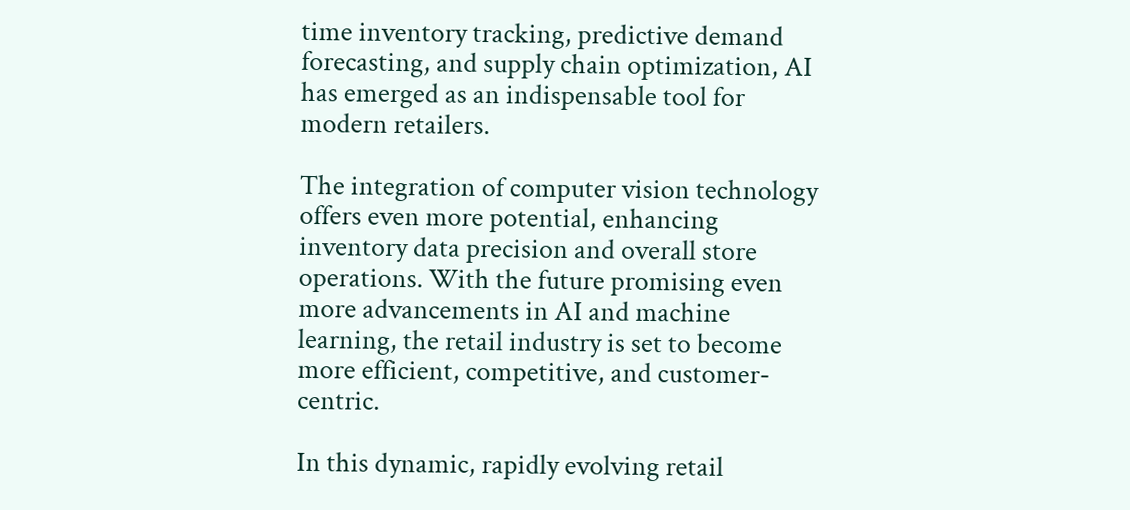time inventory tracking, predictive demand forecasting, and supply chain optimization, AI has emerged as an indispensable tool for modern retailers.

The integration of computer vision technology offers even more potential, enhancing inventory data precision and overall store operations. With the future promising even more advancements in AI and machine learning, the retail industry is set to become more efficient, competitive, and customer-centric.

In this dynamic, rapidly evolving retail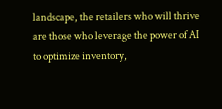landscape, the retailers who will thrive are those who leverage the power of AI to optimize inventory,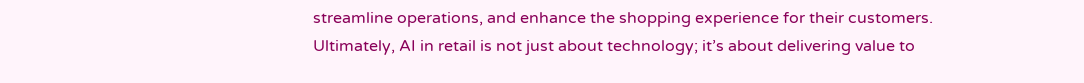streamline operations, and enhance the shopping experience for their customers. Ultimately, AI in retail is not just about technology; it’s about delivering value to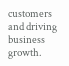customers and driving business growth.